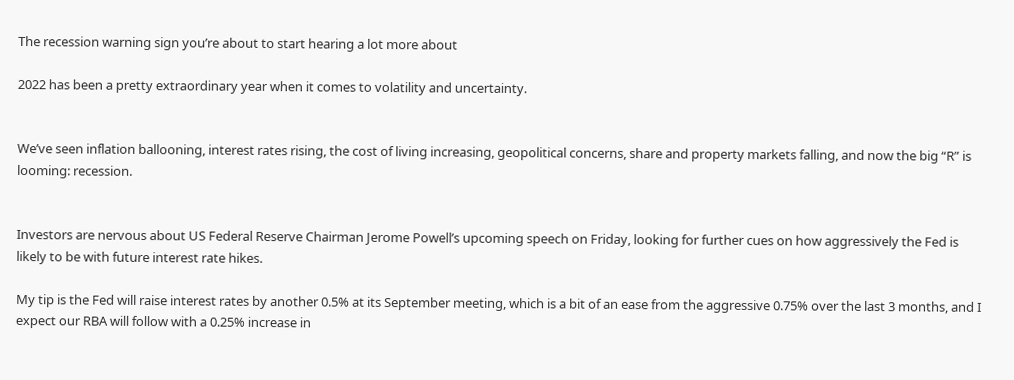The recession warning sign you’re about to start hearing a lot more about

2022 has been a pretty extraordinary year when it comes to volatility and uncertainty.


We’ve seen inflation ballooning, interest rates rising, the cost of living increasing, geopolitical concerns, share and property markets falling, and now the big “R” is looming: recession.


Investors are nervous about US Federal Reserve Chairman Jerome Powell’s upcoming speech on Friday, looking for further cues on how aggressively the Fed is likely to be with future interest rate hikes.

My tip is the Fed will raise interest rates by another 0.5% at its September meeting, which is a bit of an ease from the aggressive 0.75% over the last 3 months, and I expect our RBA will follow with a 0.25% increase in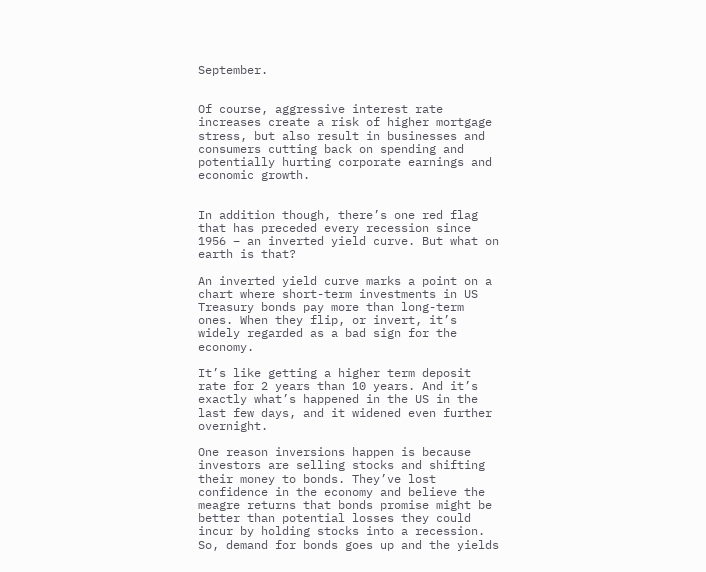September.


Of course, aggressive interest rate increases create a risk of higher mortgage stress, but also result in businesses and consumers cutting back on spending and potentially hurting corporate earnings and economic growth.


In addition though, there’s one red flag that has preceded every recession since 1956 – an inverted yield curve. But what on earth is that?

An inverted yield curve marks a point on a chart where short-term investments in US Treasury bonds pay more than long-term ones. When they flip, or invert, it’s widely regarded as a bad sign for the economy.

It’s like getting a higher term deposit rate for 2 years than 10 years. And it’s exactly what’s happened in the US in the last few days, and it widened even further overnight.

One reason inversions happen is because investors are selling stocks and shifting their money to bonds. They’ve lost confidence in the economy and believe the meagre returns that bonds promise might be better than potential losses they could incur by holding stocks into a recession. So, demand for bonds goes up and the yields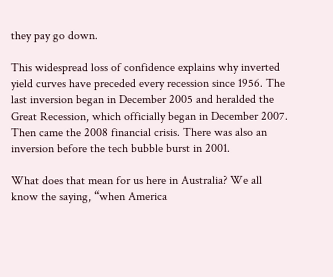they pay go down.

This widespread loss of confidence explains why inverted yield curves have preceded every recession since 1956. The last inversion began in December 2005 and heralded the Great Recession, which officially began in December 2007. Then came the 2008 financial crisis. There was also an inversion before the tech bubble burst in 2001.

What does that mean for us here in Australia? We all know the saying, “when America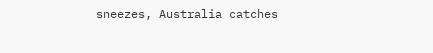sneezes, Australia catches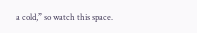a cold,” so watch this space.